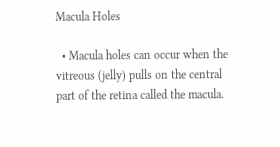Macula Holes

  • Macula holes can occur when the vitreous (jelly) pulls on the central part of the retina called the macula.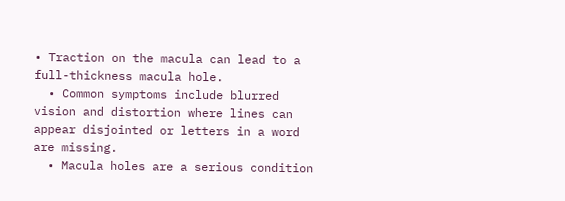• Traction on the macula can lead to a full-thickness macula hole.
  • Common symptoms include blurred vision and distortion where lines can appear disjointed or letters in a word are missing.
  • Macula holes are a serious condition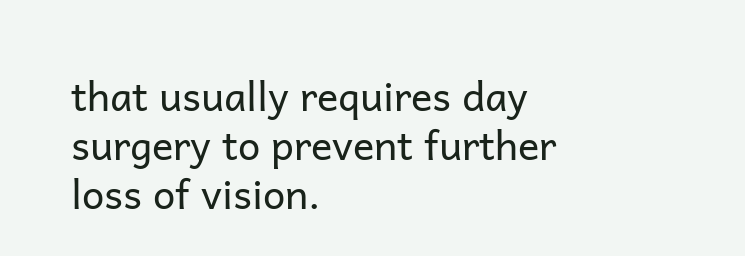that usually requires day surgery to prevent further loss of vision.